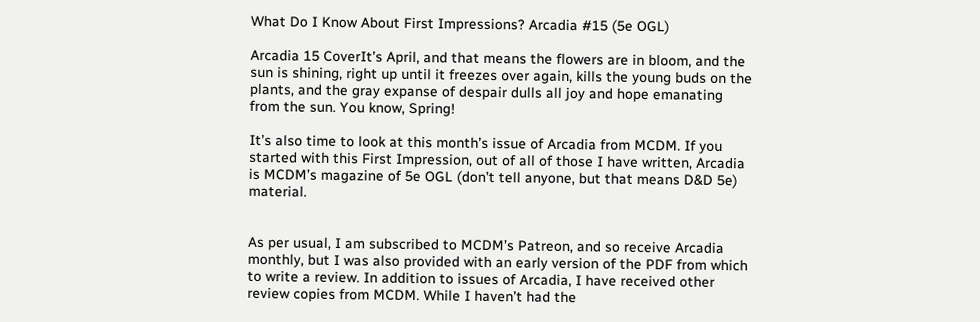What Do I Know About First Impressions? Arcadia #15 (5e OGL)

Arcadia 15 CoverIt’s April, and that means the flowers are in bloom, and the sun is shining, right up until it freezes over again, kills the young buds on the plants, and the gray expanse of despair dulls all joy and hope emanating from the sun. You know, Spring!

It’s also time to look at this month’s issue of Arcadia from MCDM. If you started with this First Impression, out of all of those I have written, Arcadia is MCDM’s magazine of 5e OGL (don’t tell anyone, but that means D&D 5e) material.


As per usual, I am subscribed to MCDM’s Patreon, and so receive Arcadia monthly, but I was also provided with an early version of the PDF from which to write a review. In addition to issues of Arcadia, I have received other review copies from MCDM. While I haven’t had the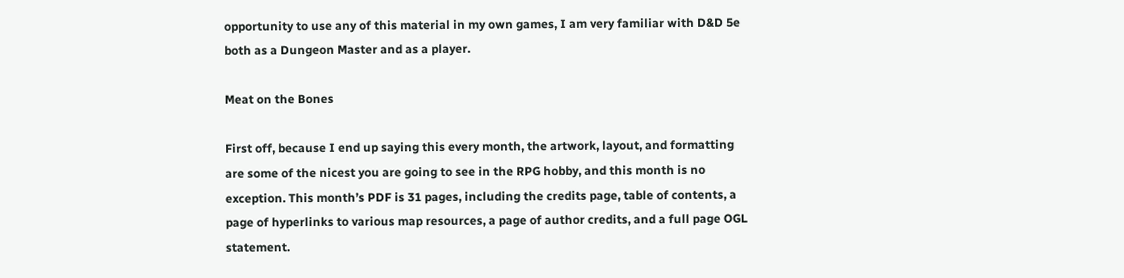opportunity to use any of this material in my own games, I am very familiar with D&D 5e both as a Dungeon Master and as a player.

Meat on the Bones

First off, because I end up saying this every month, the artwork, layout, and formatting are some of the nicest you are going to see in the RPG hobby, and this month is no exception. This month’s PDF is 31 pages, including the credits page, table of contents, a page of hyperlinks to various map resources, a page of author credits, and a full page OGL statement.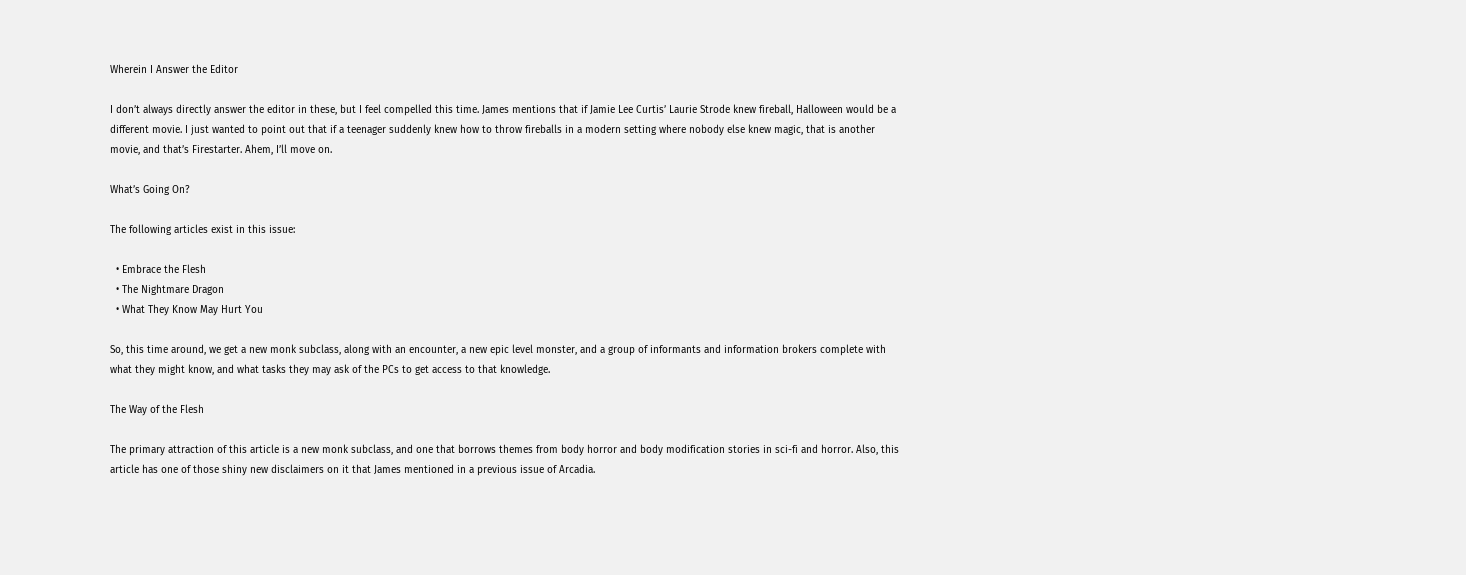Wherein I Answer the Editor

I don’t always directly answer the editor in these, but I feel compelled this time. James mentions that if Jamie Lee Curtis’ Laurie Strode knew fireball, Halloween would be a different movie. I just wanted to point out that if a teenager suddenly knew how to throw fireballs in a modern setting where nobody else knew magic, that is another movie, and that’s Firestarter. Ahem, I’ll move on.

What’s Going On?

The following articles exist in this issue:

  • Embrace the Flesh
  • The Nightmare Dragon
  • What They Know May Hurt You

So, this time around, we get a new monk subclass, along with an encounter, a new epic level monster, and a group of informants and information brokers complete with what they might know, and what tasks they may ask of the PCs to get access to that knowledge.

The Way of the Flesh

The primary attraction of this article is a new monk subclass, and one that borrows themes from body horror and body modification stories in sci-fi and horror. Also, this article has one of those shiny new disclaimers on it that James mentioned in a previous issue of Arcadia.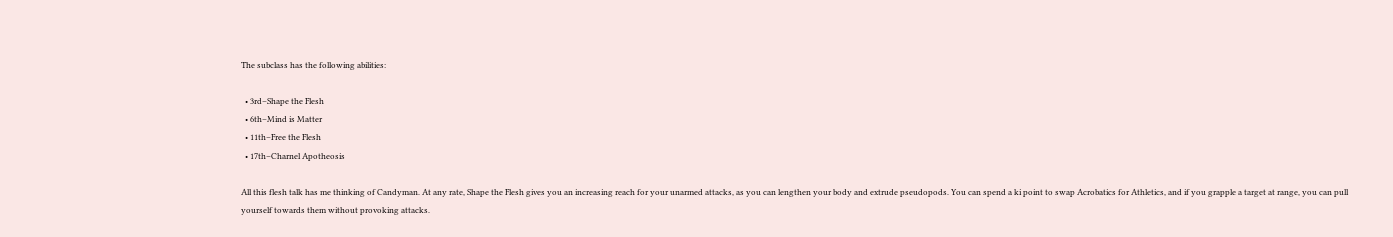The subclass has the following abilities:

  • 3rd–Shape the Flesh
  • 6th–Mind is Matter
  • 11th–Free the Flesh
  • 17th–Charnel Apotheosis

All this flesh talk has me thinking of Candyman. At any rate, Shape the Flesh gives you an increasing reach for your unarmed attacks, as you can lengthen your body and extrude pseudopods. You can spend a ki point to swap Acrobatics for Athletics, and if you grapple a target at range, you can pull yourself towards them without provoking attacks.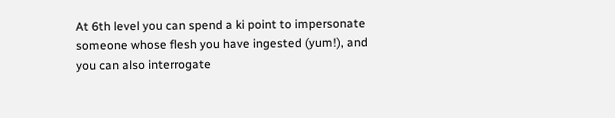At 6th level you can spend a ki point to impersonate someone whose flesh you have ingested (yum!), and you can also interrogate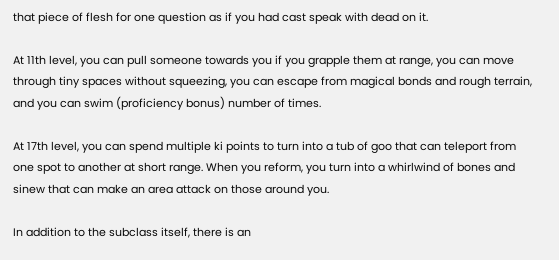that piece of flesh for one question as if you had cast speak with dead on it.

At 11th level, you can pull someone towards you if you grapple them at range, you can move through tiny spaces without squeezing, you can escape from magical bonds and rough terrain, and you can swim (proficiency bonus) number of times.

At 17th level, you can spend multiple ki points to turn into a tub of goo that can teleport from one spot to another at short range. When you reform, you turn into a whirlwind of bones and sinew that can make an area attack on those around you.

In addition to the subclass itself, there is an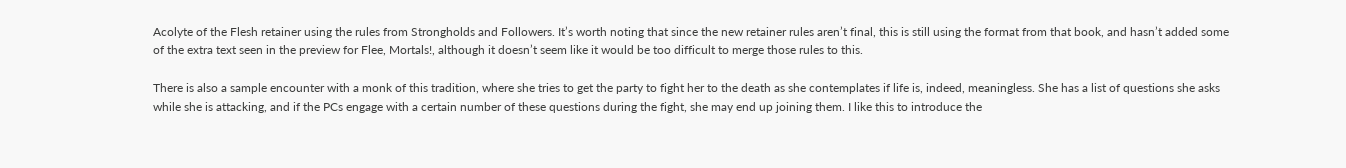Acolyte of the Flesh retainer using the rules from Strongholds and Followers. It’s worth noting that since the new retainer rules aren’t final, this is still using the format from that book, and hasn’t added some of the extra text seen in the preview for Flee, Mortals!, although it doesn’t seem like it would be too difficult to merge those rules to this.

There is also a sample encounter with a monk of this tradition, where she tries to get the party to fight her to the death as she contemplates if life is, indeed, meaningless. She has a list of questions she asks while she is attacking, and if the PCs engage with a certain number of these questions during the fight, she may end up joining them. I like this to introduce the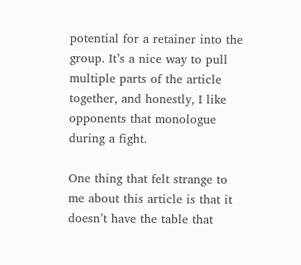potential for a retainer into the group. It’s a nice way to pull multiple parts of the article together, and honestly, I like opponents that monologue during a fight.

One thing that felt strange to me about this article is that it doesn’t have the table that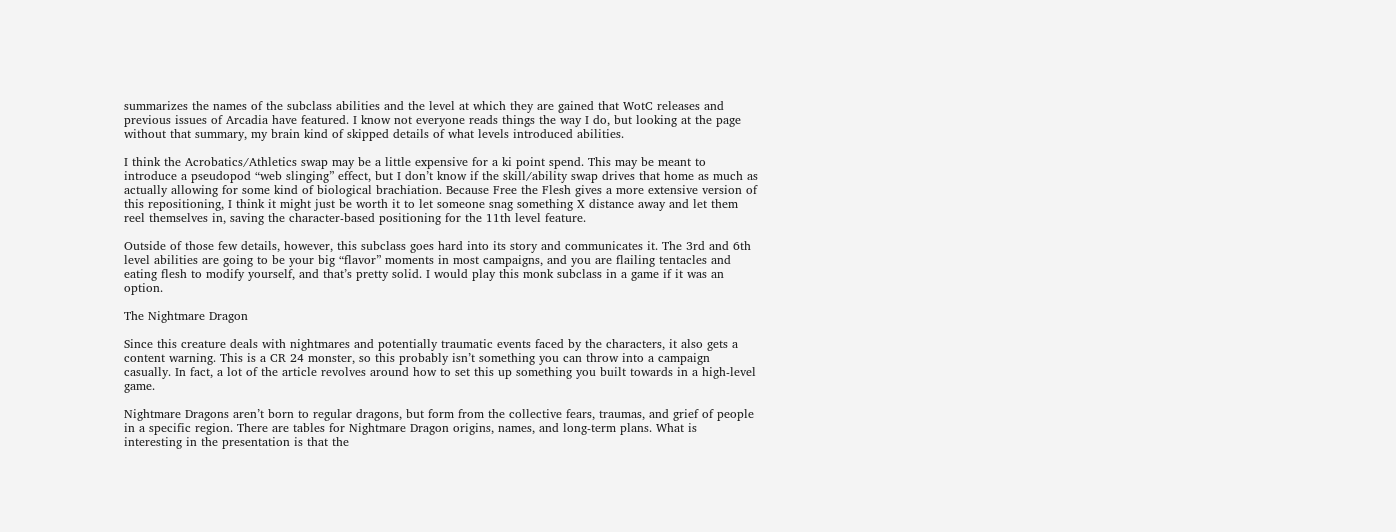summarizes the names of the subclass abilities and the level at which they are gained that WotC releases and previous issues of Arcadia have featured. I know not everyone reads things the way I do, but looking at the page without that summary, my brain kind of skipped details of what levels introduced abilities.

I think the Acrobatics/Athletics swap may be a little expensive for a ki point spend. This may be meant to introduce a pseudopod “web slinging” effect, but I don’t know if the skill/ability swap drives that home as much as actually allowing for some kind of biological brachiation. Because Free the Flesh gives a more extensive version of this repositioning, I think it might just be worth it to let someone snag something X distance away and let them reel themselves in, saving the character-based positioning for the 11th level feature.

Outside of those few details, however, this subclass goes hard into its story and communicates it. The 3rd and 6th level abilities are going to be your big “flavor” moments in most campaigns, and you are flailing tentacles and eating flesh to modify yourself, and that’s pretty solid. I would play this monk subclass in a game if it was an option.

The Nightmare Dragon

Since this creature deals with nightmares and potentially traumatic events faced by the characters, it also gets a content warning. This is a CR 24 monster, so this probably isn’t something you can throw into a campaign casually. In fact, a lot of the article revolves around how to set this up something you built towards in a high-level game.

Nightmare Dragons aren’t born to regular dragons, but form from the collective fears, traumas, and grief of people in a specific region. There are tables for Nightmare Dragon origins, names, and long-term plans. What is interesting in the presentation is that the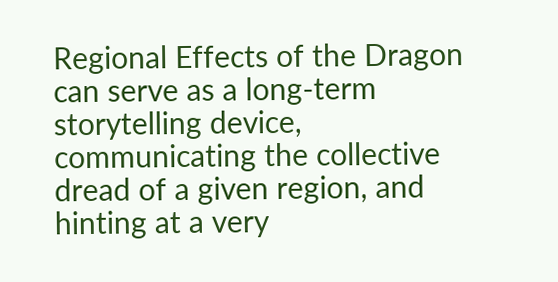Regional Effects of the Dragon can serve as a long-term storytelling device, communicating the collective dread of a given region, and hinting at a very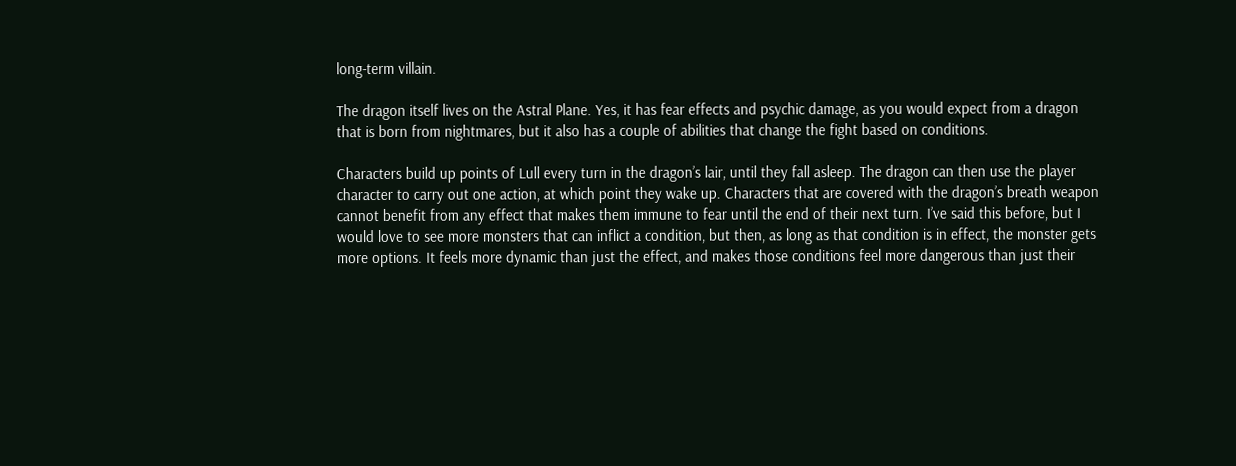long-term villain.

The dragon itself lives on the Astral Plane. Yes, it has fear effects and psychic damage, as you would expect from a dragon that is born from nightmares, but it also has a couple of abilities that change the fight based on conditions.

Characters build up points of Lull every turn in the dragon’s lair, until they fall asleep. The dragon can then use the player character to carry out one action, at which point they wake up. Characters that are covered with the dragon’s breath weapon cannot benefit from any effect that makes them immune to fear until the end of their next turn. I’ve said this before, but I would love to see more monsters that can inflict a condition, but then, as long as that condition is in effect, the monster gets more options. It feels more dynamic than just the effect, and makes those conditions feel more dangerous than just their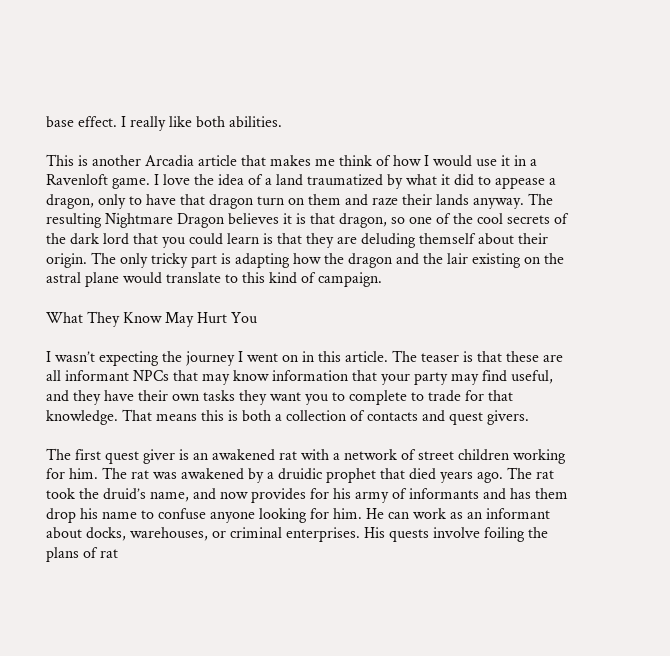base effect. I really like both abilities.

This is another Arcadia article that makes me think of how I would use it in a Ravenloft game. I love the idea of a land traumatized by what it did to appease a dragon, only to have that dragon turn on them and raze their lands anyway. The resulting Nightmare Dragon believes it is that dragon, so one of the cool secrets of the dark lord that you could learn is that they are deluding themself about their origin. The only tricky part is adapting how the dragon and the lair existing on the astral plane would translate to this kind of campaign.

What They Know May Hurt You

I wasn’t expecting the journey I went on in this article. The teaser is that these are all informant NPCs that may know information that your party may find useful, and they have their own tasks they want you to complete to trade for that knowledge. That means this is both a collection of contacts and quest givers.

The first quest giver is an awakened rat with a network of street children working for him. The rat was awakened by a druidic prophet that died years ago. The rat took the druid’s name, and now provides for his army of informants and has them drop his name to confuse anyone looking for him. He can work as an informant about docks, warehouses, or criminal enterprises. His quests involve foiling the plans of rat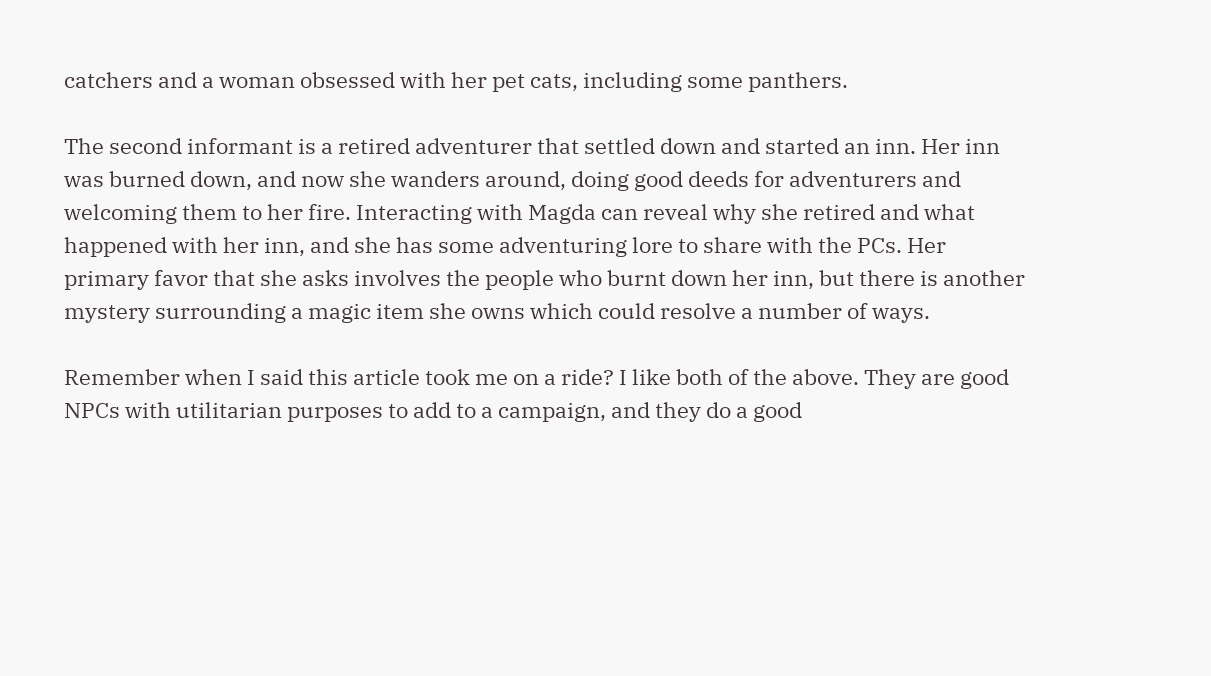catchers and a woman obsessed with her pet cats, including some panthers.

The second informant is a retired adventurer that settled down and started an inn. Her inn was burned down, and now she wanders around, doing good deeds for adventurers and welcoming them to her fire. Interacting with Magda can reveal why she retired and what happened with her inn, and she has some adventuring lore to share with the PCs. Her primary favor that she asks involves the people who burnt down her inn, but there is another mystery surrounding a magic item she owns which could resolve a number of ways.

Remember when I said this article took me on a ride? I like both of the above. They are good NPCs with utilitarian purposes to add to a campaign, and they do a good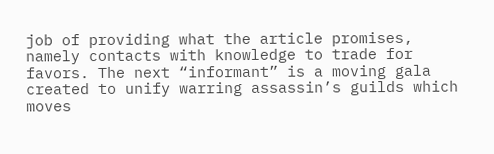job of providing what the article promises, namely contacts with knowledge to trade for favors. The next “informant” is a moving gala created to unify warring assassin’s guilds which moves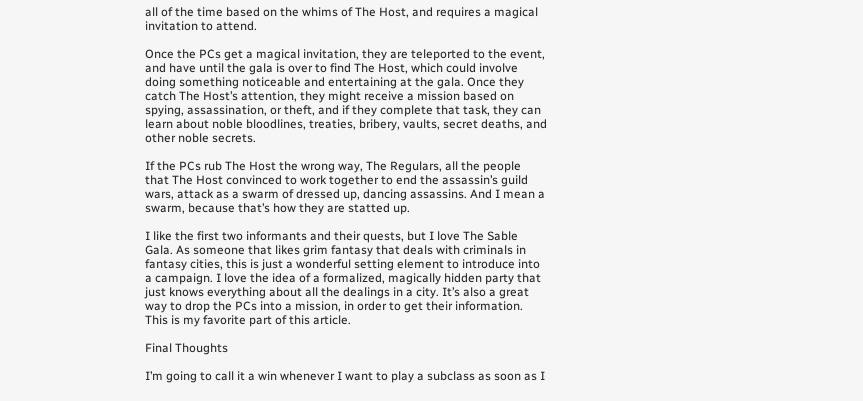all of the time based on the whims of The Host, and requires a magical invitation to attend.

Once the PCs get a magical invitation, they are teleported to the event, and have until the gala is over to find The Host, which could involve doing something noticeable and entertaining at the gala. Once they catch The Host’s attention, they might receive a mission based on spying, assassination, or theft, and if they complete that task, they can learn about noble bloodlines, treaties, bribery, vaults, secret deaths, and other noble secrets.

If the PCs rub The Host the wrong way, The Regulars, all the people that The Host convinced to work together to end the assassin’s guild wars, attack as a swarm of dressed up, dancing assassins. And I mean a swarm, because that’s how they are statted up.

I like the first two informants and their quests, but I love The Sable Gala. As someone that likes grim fantasy that deals with criminals in fantasy cities, this is just a wonderful setting element to introduce into a campaign. I love the idea of a formalized, magically hidden party that just knows everything about all the dealings in a city. It’s also a great way to drop the PCs into a mission, in order to get their information. This is my favorite part of this article.

Final Thoughts

I’m going to call it a win whenever I want to play a subclass as soon as I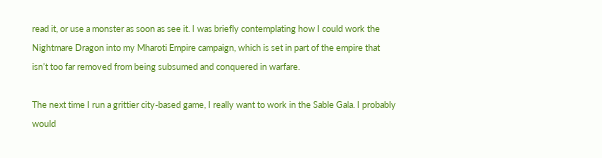read it, or use a monster as soon as see it. I was briefly contemplating how I could work the Nightmare Dragon into my Mharoti Empire campaign, which is set in part of the empire that isn’t too far removed from being subsumed and conquered in warfare.

The next time I run a grittier city-based game, I really want to work in the Sable Gala. I probably would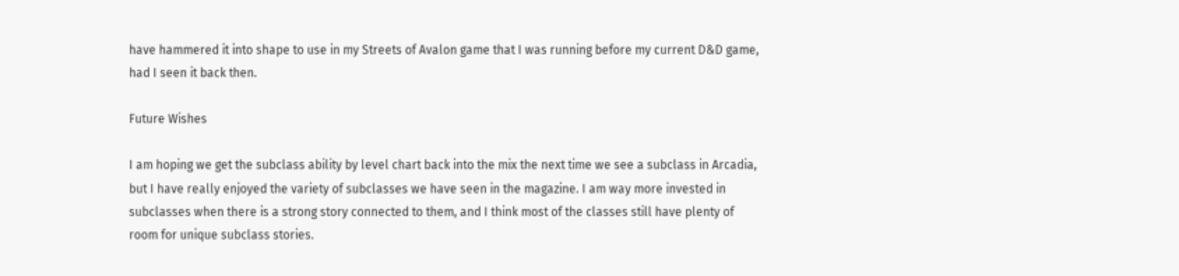have hammered it into shape to use in my Streets of Avalon game that I was running before my current D&D game, had I seen it back then.

Future Wishes

I am hoping we get the subclass ability by level chart back into the mix the next time we see a subclass in Arcadia, but I have really enjoyed the variety of subclasses we have seen in the magazine. I am way more invested in subclasses when there is a strong story connected to them, and I think most of the classes still have plenty of room for unique subclass stories.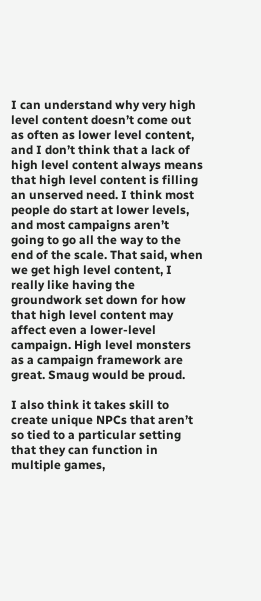I can understand why very high level content doesn’t come out as often as lower level content, and I don’t think that a lack of high level content always means that high level content is filling an unserved need. I think most people do start at lower levels, and most campaigns aren’t going to go all the way to the end of the scale. That said, when we get high level content, I really like having the groundwork set down for how that high level content may affect even a lower-level campaign. High level monsters as a campaign framework are great. Smaug would be proud.

I also think it takes skill to create unique NPCs that aren’t so tied to a particular setting that they can function in multiple games,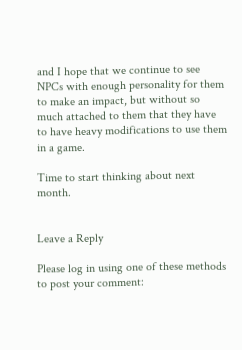and I hope that we continue to see NPCs with enough personality for them to make an impact, but without so much attached to them that they have to have heavy modifications to use them in a game.

Time to start thinking about next month.


Leave a Reply

Please log in using one of these methods to post your comment: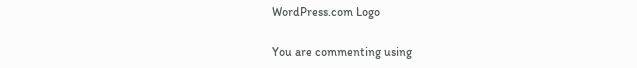WordPress.com Logo

You are commenting using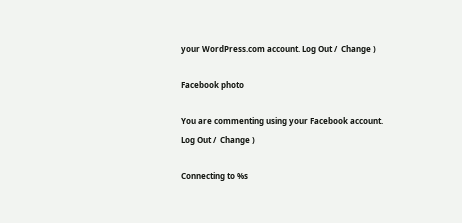your WordPress.com account. Log Out /  Change )

Facebook photo

You are commenting using your Facebook account. Log Out /  Change )

Connecting to %s